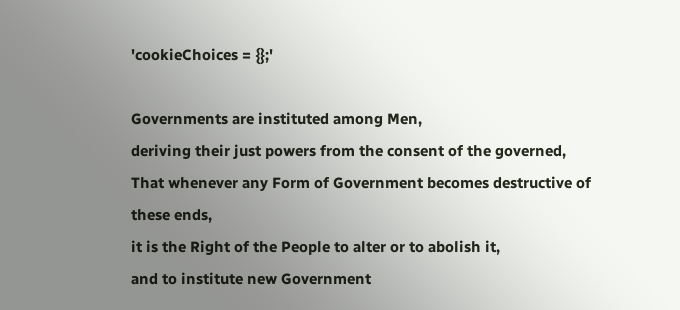'cookieChoices = {};'

Governments are instituted among Men,
deriving their just powers from the consent of the governed,
That whenever any Form of Government becomes destructive of these ends,
it is the Right of the People to alter or to abolish it,
and to institute new Government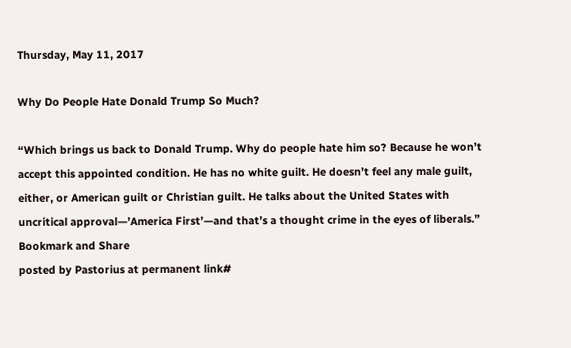Thursday, May 11, 2017

Why Do People Hate Donald Trump So Much?

“Which brings us back to Donald Trump. Why do people hate him so? Because he won’t accept this appointed condition. He has no white guilt. He doesn’t feel any male guilt, either, or American guilt or Christian guilt. He talks about the United States with uncritical approval—’America First’—and that’s a thought crime in the eyes of liberals.”
Bookmark and Share
posted by Pastorius at permanent link#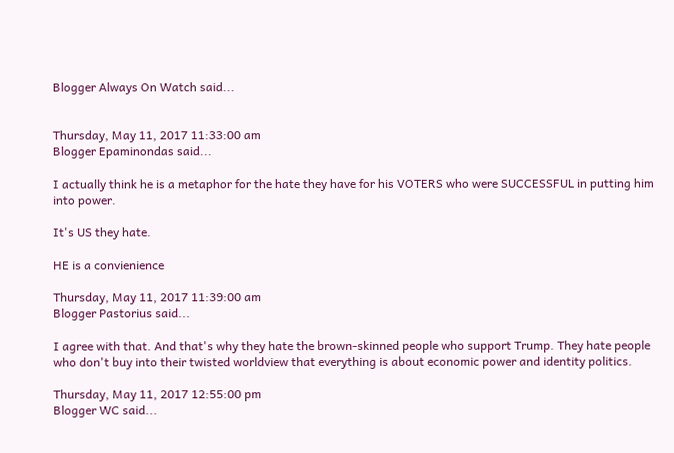Blogger Always On Watch said...


Thursday, May 11, 2017 11:33:00 am
Blogger Epaminondas said...

I actually think he is a metaphor for the hate they have for his VOTERS who were SUCCESSFUL in putting him into power.

It's US they hate.

HE is a convienience

Thursday, May 11, 2017 11:39:00 am
Blogger Pastorius said...

I agree with that. And that's why they hate the brown-skinned people who support Trump. They hate people who don't buy into their twisted worldview that everything is about economic power and identity politics.

Thursday, May 11, 2017 12:55:00 pm
Blogger WC said...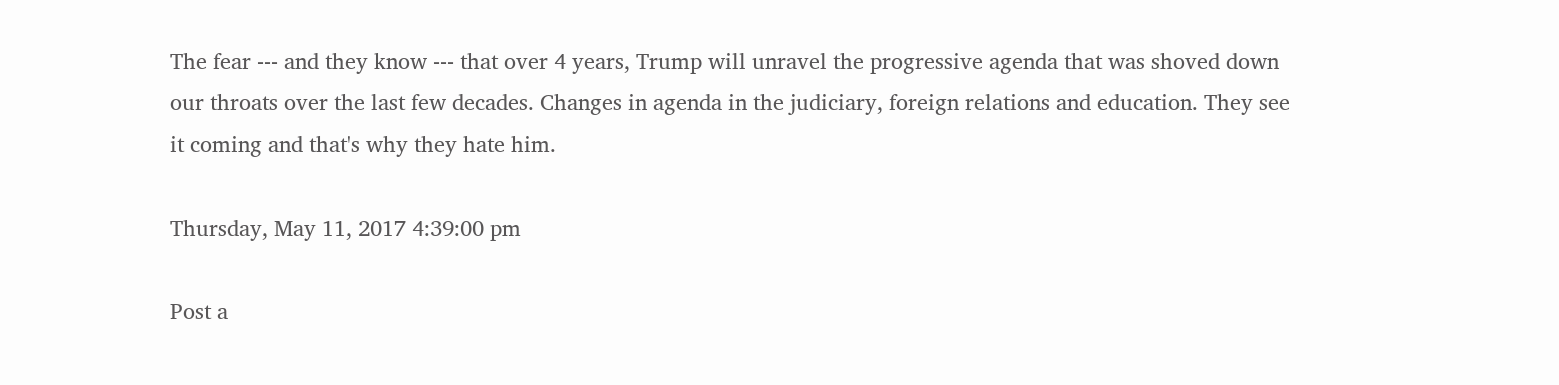The fear --- and they know --- that over 4 years, Trump will unravel the progressive agenda that was shoved down our throats over the last few decades. Changes in agenda in the judiciary, foreign relations and education. They see it coming and that's why they hate him.

Thursday, May 11, 2017 4:39:00 pm

Post a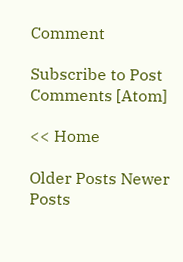Comment

Subscribe to Post Comments [Atom]

<< Home

Older Posts Newer Posts